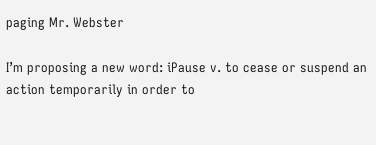paging Mr. Webster

I’m proposing a new word: iPause v. to cease or suspend an action temporarily in order to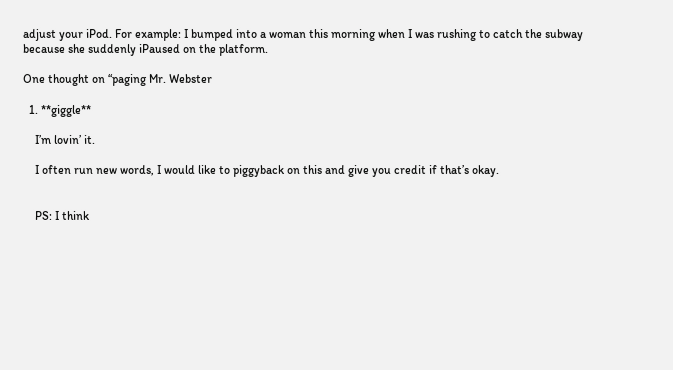adjust your iPod. For example: I bumped into a woman this morning when I was rushing to catch the subway because she suddenly iPaused on the platform.

One thought on “paging Mr. Webster

  1. **giggle**

    I’m lovin’ it.

    I often run new words, I would like to piggyback on this and give you credit if that’s okay.


    PS: I think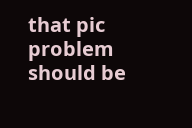that pic problem should be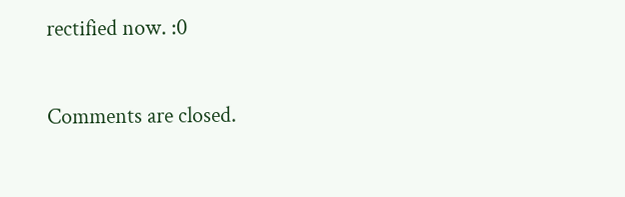rectified now. :0

Comments are closed.